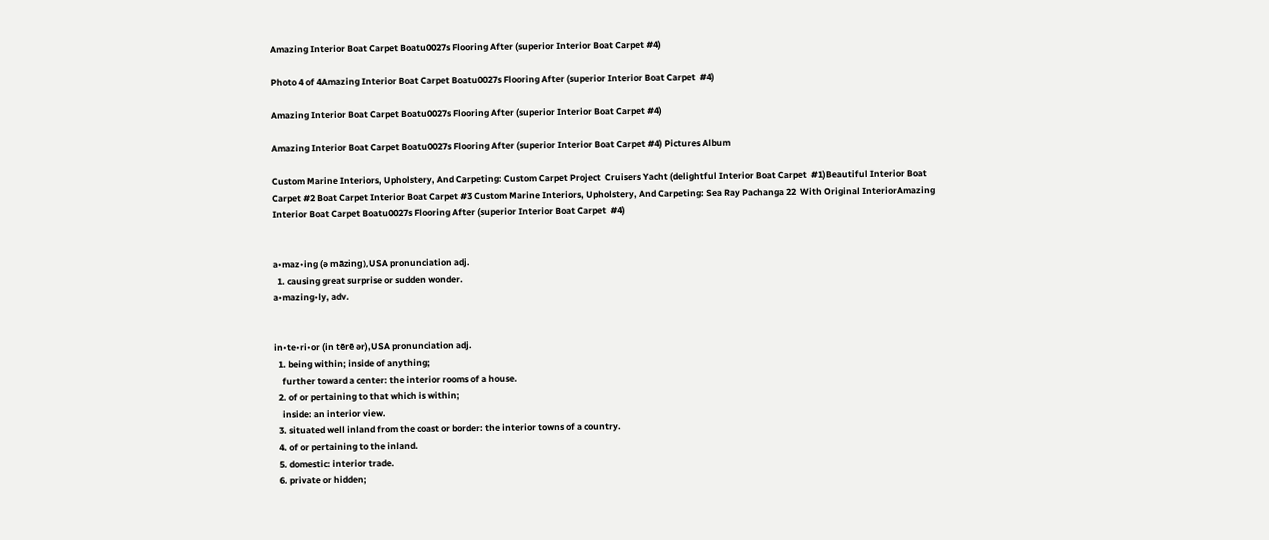Amazing Interior Boat Carpet Boatu0027s Flooring After (superior Interior Boat Carpet #4)

Photo 4 of 4Amazing Interior Boat Carpet Boatu0027s Flooring After (superior Interior Boat Carpet  #4)

Amazing Interior Boat Carpet Boatu0027s Flooring After (superior Interior Boat Carpet #4)

Amazing Interior Boat Carpet Boatu0027s Flooring After (superior Interior Boat Carpet #4) Pictures Album

Custom Marine Interiors, Upholstery, And Carpeting: Custom Carpet Project  Cruisers Yacht (delightful Interior Boat Carpet  #1)Beautiful Interior Boat Carpet #2 Boat Carpet Interior Boat Carpet #3 Custom Marine Interiors, Upholstery, And Carpeting: Sea Ray Pachanga 22  With Original InteriorAmazing Interior Boat Carpet Boatu0027s Flooring After (superior Interior Boat Carpet  #4)


a•maz•ing (ə māzing),USA pronunciation adj.
  1. causing great surprise or sudden wonder.
a•mazing•ly, adv.


in•te•ri•or (in tērē ər),USA pronunciation adj.
  1. being within; inside of anything;
    further toward a center: the interior rooms of a house.
  2. of or pertaining to that which is within;
    inside: an interior view.
  3. situated well inland from the coast or border: the interior towns of a country.
  4. of or pertaining to the inland.
  5. domestic: interior trade.
  6. private or hidden;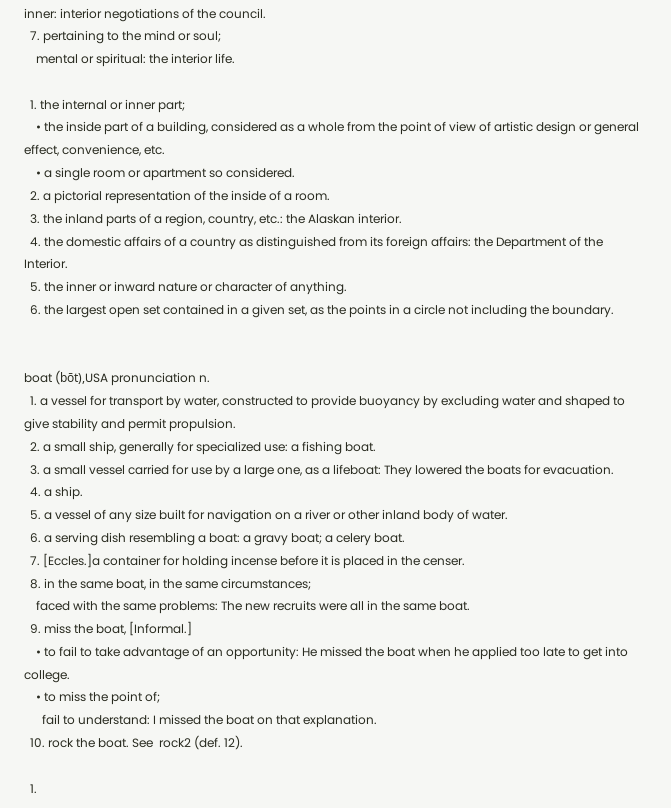inner: interior negotiations of the council.
  7. pertaining to the mind or soul;
    mental or spiritual: the interior life.

  1. the internal or inner part;
    • the inside part of a building, considered as a whole from the point of view of artistic design or general effect, convenience, etc.
    • a single room or apartment so considered.
  2. a pictorial representation of the inside of a room.
  3. the inland parts of a region, country, etc.: the Alaskan interior.
  4. the domestic affairs of a country as distinguished from its foreign affairs: the Department of the Interior.
  5. the inner or inward nature or character of anything.
  6. the largest open set contained in a given set, as the points in a circle not including the boundary.


boat (bōt),USA pronunciation n.
  1. a vessel for transport by water, constructed to provide buoyancy by excluding water and shaped to give stability and permit propulsion.
  2. a small ship, generally for specialized use: a fishing boat.
  3. a small vessel carried for use by a large one, as a lifeboat: They lowered the boats for evacuation.
  4. a ship.
  5. a vessel of any size built for navigation on a river or other inland body of water.
  6. a serving dish resembling a boat: a gravy boat; a celery boat.
  7. [Eccles.]a container for holding incense before it is placed in the censer.
  8. in the same boat, in the same circumstances;
    faced with the same problems: The new recruits were all in the same boat.
  9. miss the boat, [Informal.]
    • to fail to take advantage of an opportunity: He missed the boat when he applied too late to get into college.
    • to miss the point of;
      fail to understand: I missed the boat on that explanation.
  10. rock the boat. See  rock2 (def. 12).

  1.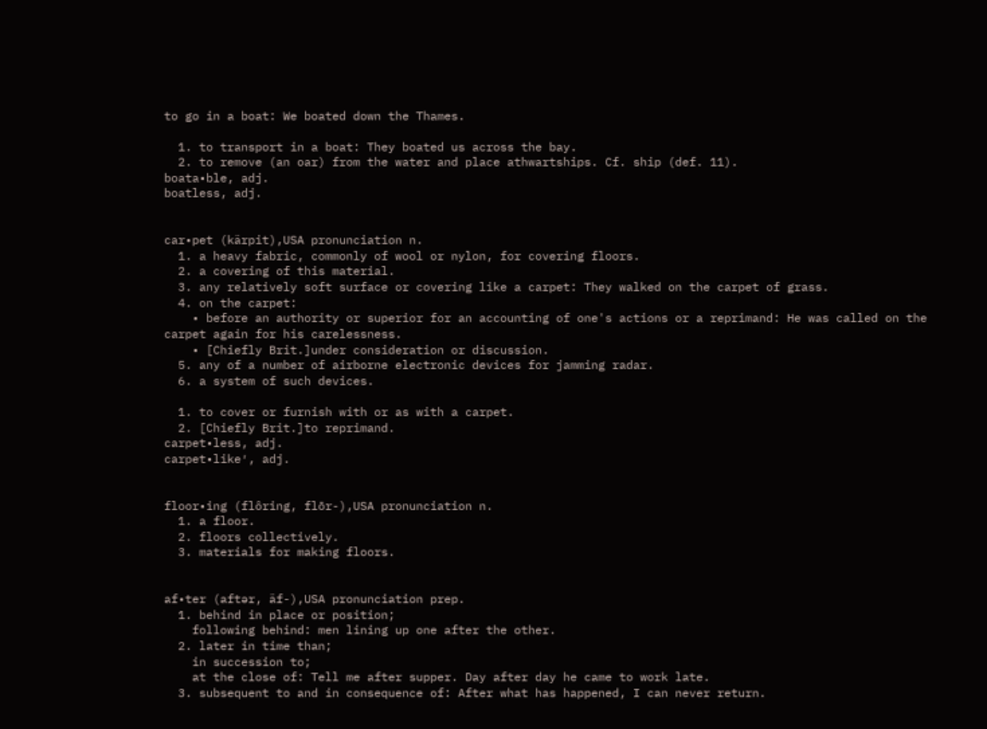to go in a boat: We boated down the Thames.

  1. to transport in a boat: They boated us across the bay.
  2. to remove (an oar) from the water and place athwartships. Cf. ship (def. 11).
boata•ble, adj.
boatless, adj.


car•pet (kärpit),USA pronunciation n.
  1. a heavy fabric, commonly of wool or nylon, for covering floors.
  2. a covering of this material.
  3. any relatively soft surface or covering like a carpet: They walked on the carpet of grass.
  4. on the carpet:
    • before an authority or superior for an accounting of one's actions or a reprimand: He was called on the carpet again for his carelessness.
    • [Chiefly Brit.]under consideration or discussion.
  5. any of a number of airborne electronic devices for jamming radar.
  6. a system of such devices.

  1. to cover or furnish with or as with a carpet.
  2. [Chiefly Brit.]to reprimand.
carpet•less, adj.
carpet•like′, adj.


floor•ing (flôring, flōr-),USA pronunciation n.
  1. a floor.
  2. floors collectively.
  3. materials for making floors.


af•ter (aftər, äf-),USA pronunciation prep.
  1. behind in place or position;
    following behind: men lining up one after the other.
  2. later in time than;
    in succession to;
    at the close of: Tell me after supper. Day after day he came to work late.
  3. subsequent to and in consequence of: After what has happened, I can never return.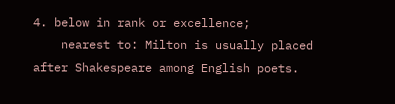4. below in rank or excellence;
    nearest to: Milton is usually placed after Shakespeare among English poets.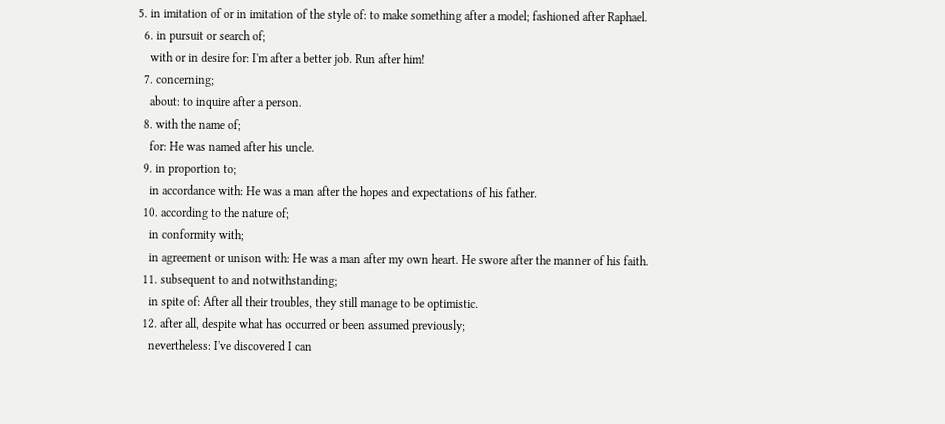5. in imitation of or in imitation of the style of: to make something after a model; fashioned after Raphael.
  6. in pursuit or search of;
    with or in desire for: I'm after a better job. Run after him!
  7. concerning;
    about: to inquire after a person.
  8. with the name of;
    for: He was named after his uncle.
  9. in proportion to;
    in accordance with: He was a man after the hopes and expectations of his father.
  10. according to the nature of;
    in conformity with;
    in agreement or unison with: He was a man after my own heart. He swore after the manner of his faith.
  11. subsequent to and notwithstanding;
    in spite of: After all their troubles, they still manage to be optimistic.
  12. after all, despite what has occurred or been assumed previously;
    nevertheless: I've discovered I can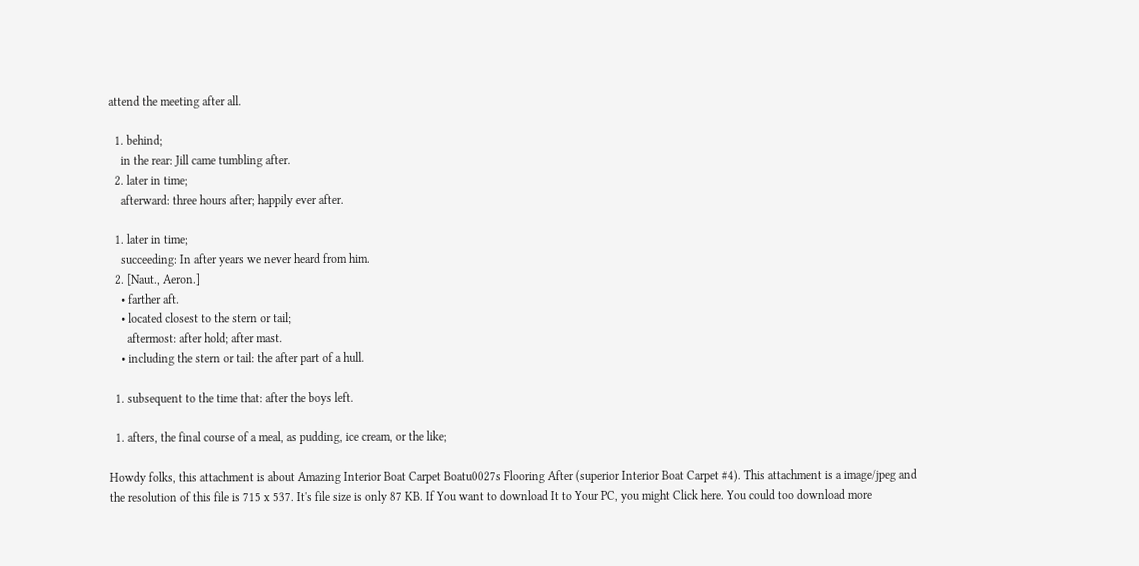attend the meeting after all.

  1. behind;
    in the rear: Jill came tumbling after.
  2. later in time;
    afterward: three hours after; happily ever after.

  1. later in time;
    succeeding: In after years we never heard from him.
  2. [Naut., Aeron.]
    • farther aft.
    • located closest to the stern or tail;
      aftermost: after hold; after mast.
    • including the stern or tail: the after part of a hull.

  1. subsequent to the time that: after the boys left.

  1. afters, the final course of a meal, as pudding, ice cream, or the like;

Howdy folks, this attachment is about Amazing Interior Boat Carpet Boatu0027s Flooring After (superior Interior Boat Carpet #4). This attachment is a image/jpeg and the resolution of this file is 715 x 537. It's file size is only 87 KB. If You want to download It to Your PC, you might Click here. You could too download more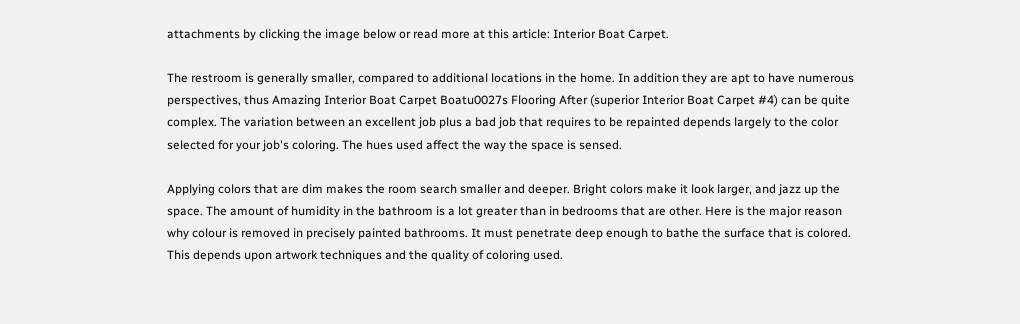attachments by clicking the image below or read more at this article: Interior Boat Carpet.

The restroom is generally smaller, compared to additional locations in the home. In addition they are apt to have numerous perspectives, thus Amazing Interior Boat Carpet Boatu0027s Flooring After (superior Interior Boat Carpet #4) can be quite complex. The variation between an excellent job plus a bad job that requires to be repainted depends largely to the color selected for your job's coloring. The hues used affect the way the space is sensed.

Applying colors that are dim makes the room search smaller and deeper. Bright colors make it look larger, and jazz up the space. The amount of humidity in the bathroom is a lot greater than in bedrooms that are other. Here is the major reason why colour is removed in precisely painted bathrooms. It must penetrate deep enough to bathe the surface that is colored. This depends upon artwork techniques and the quality of coloring used.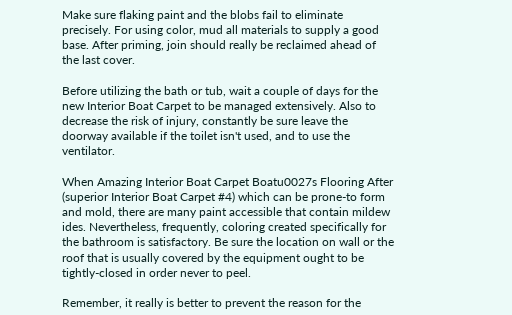Make sure flaking paint and the blobs fail to eliminate precisely. For using color, mud all materials to supply a good base. After priming, join should really be reclaimed ahead of the last cover.

Before utilizing the bath or tub, wait a couple of days for the new Interior Boat Carpet to be managed extensively. Also to decrease the risk of injury, constantly be sure leave the doorway available if the toilet isn't used, and to use the ventilator.

When Amazing Interior Boat Carpet Boatu0027s Flooring After (superior Interior Boat Carpet #4) which can be prone-to form and mold, there are many paint accessible that contain mildew ides. Nevertheless, frequently, coloring created specifically for the bathroom is satisfactory. Be sure the location on wall or the roof that is usually covered by the equipment ought to be tightly-closed in order never to peel.

Remember, it really is better to prevent the reason for the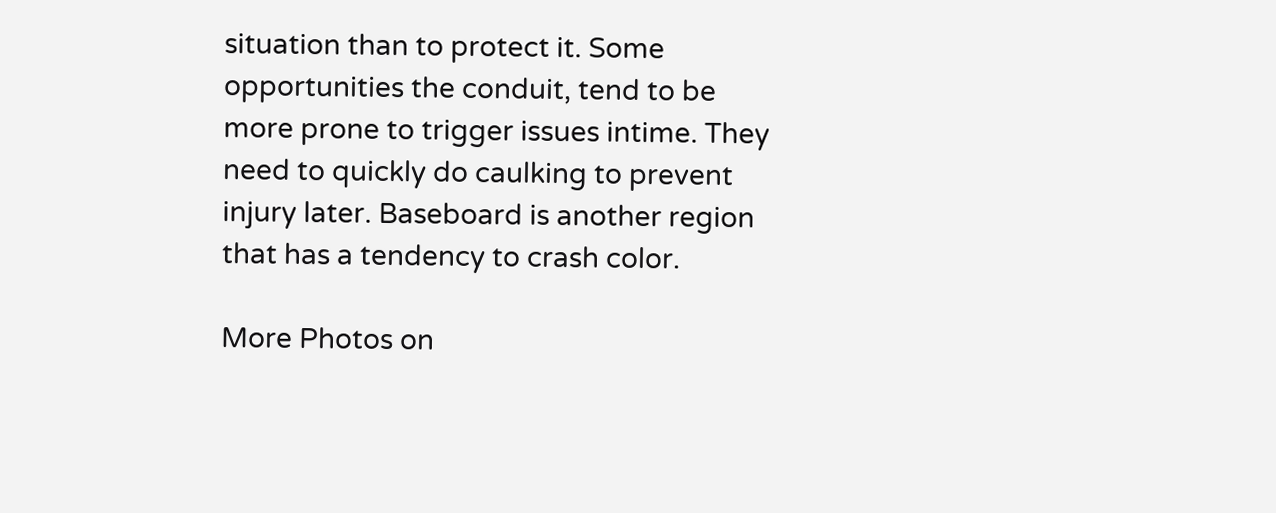situation than to protect it. Some opportunities the conduit, tend to be more prone to trigger issues intime. They need to quickly do caulking to prevent injury later. Baseboard is another region that has a tendency to crash color.

More Photos on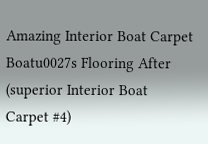Amazing Interior Boat Carpet Boatu0027s Flooring After (superior Interior Boat Carpet #4)